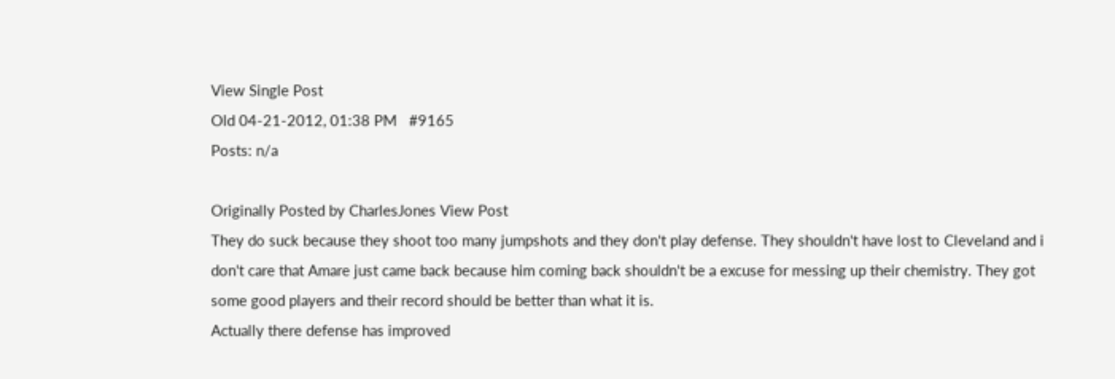View Single Post
Old 04-21-2012, 01:38 PM   #9165
Posts: n/a

Originally Posted by CharlesJones View Post
They do suck because they shoot too many jumpshots and they don't play defense. They shouldn't have lost to Cleveland and i don't care that Amare just came back because him coming back shouldn't be a excuse for messing up their chemistry. They got some good players and their record should be better than what it is.
Actually there defense has improved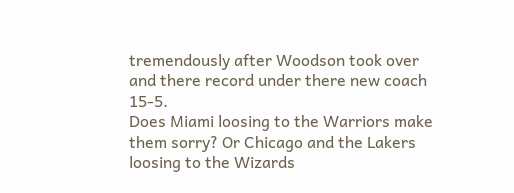tremendously after Woodson took over and there record under there new coach 15-5.
Does Miami loosing to the Warriors make them sorry? Or Chicago and the Lakers loosing to the Wizards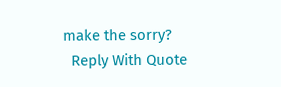make the sorry?
  Reply With Quote